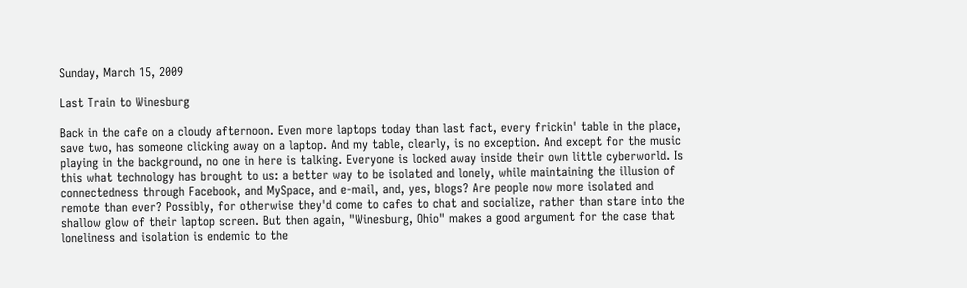Sunday, March 15, 2009

Last Train to Winesburg

Back in the cafe on a cloudy afternoon. Even more laptops today than last fact, every frickin' table in the place, save two, has someone clicking away on a laptop. And my table, clearly, is no exception. And except for the music playing in the background, no one in here is talking. Everyone is locked away inside their own little cyberworld. Is this what technology has brought to us: a better way to be isolated and lonely, while maintaining the illusion of connectedness through Facebook, and MySpace, and e-mail, and, yes, blogs? Are people now more isolated and remote than ever? Possibly, for otherwise they'd come to cafes to chat and socialize, rather than stare into the shallow glow of their laptop screen. But then again, "Winesburg, Ohio" makes a good argument for the case that loneliness and isolation is endemic to the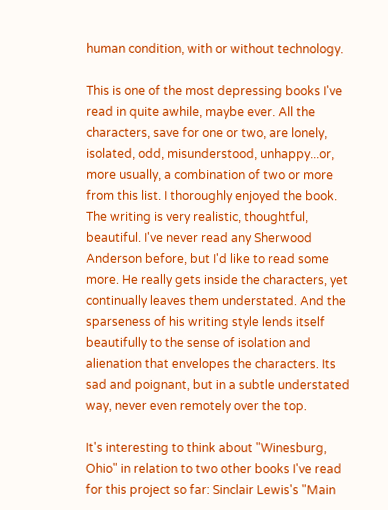human condition, with or without technology.

This is one of the most depressing books I've read in quite awhile, maybe ever. All the characters, save for one or two, are lonely, isolated, odd, misunderstood, unhappy...or, more usually, a combination of two or more from this list. I thoroughly enjoyed the book. The writing is very realistic, thoughtful, beautiful. I've never read any Sherwood Anderson before, but I'd like to read some more. He really gets inside the characters, yet continually leaves them understated. And the sparseness of his writing style lends itself beautifully to the sense of isolation and alienation that envelopes the characters. Its sad and poignant, but in a subtle understated way, never even remotely over the top.

It's interesting to think about "Winesburg, Ohio" in relation to two other books I've read for this project so far: Sinclair Lewis's "Main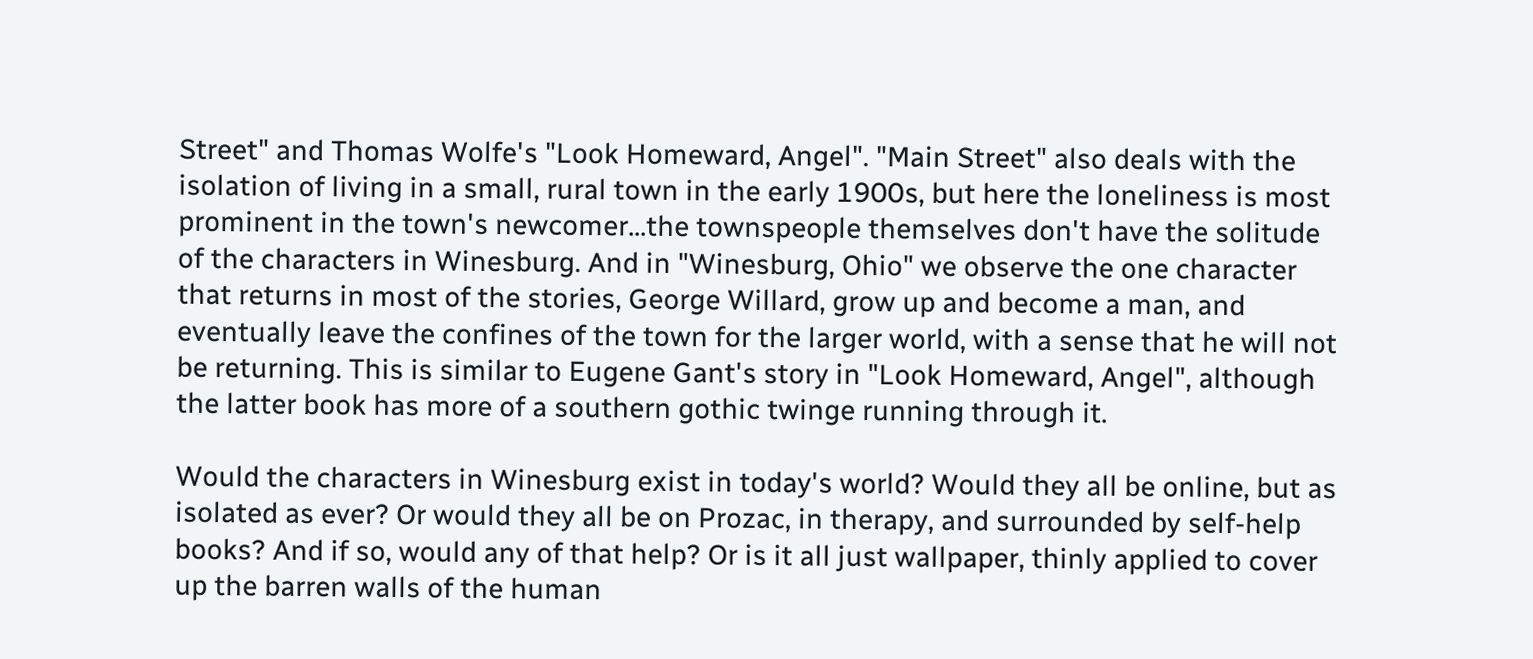Street" and Thomas Wolfe's "Look Homeward, Angel". "Main Street" also deals with the isolation of living in a small, rural town in the early 1900s, but here the loneliness is most prominent in the town's newcomer...the townspeople themselves don't have the solitude of the characters in Winesburg. And in "Winesburg, Ohio" we observe the one character that returns in most of the stories, George Willard, grow up and become a man, and eventually leave the confines of the town for the larger world, with a sense that he will not be returning. This is similar to Eugene Gant's story in "Look Homeward, Angel", although the latter book has more of a southern gothic twinge running through it.

Would the characters in Winesburg exist in today's world? Would they all be online, but as isolated as ever? Or would they all be on Prozac, in therapy, and surrounded by self-help books? And if so, would any of that help? Or is it all just wallpaper, thinly applied to cover up the barren walls of the human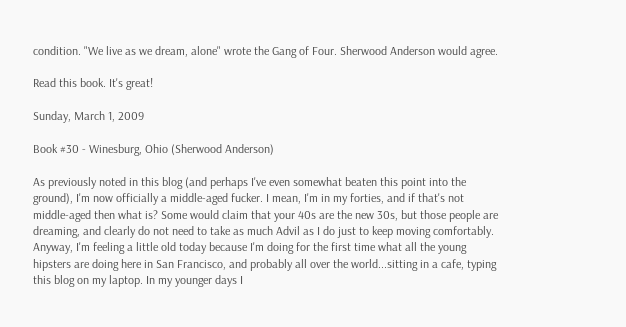condition. "We live as we dream, alone" wrote the Gang of Four. Sherwood Anderson would agree.

Read this book. It's great!

Sunday, March 1, 2009

Book #30 - Winesburg, Ohio (Sherwood Anderson)

As previously noted in this blog (and perhaps I've even somewhat beaten this point into the ground), I'm now officially a middle-aged fucker. I mean, I'm in my forties, and if that's not middle-aged then what is? Some would claim that your 40s are the new 30s, but those people are dreaming, and clearly do not need to take as much Advil as I do just to keep moving comfortably. Anyway, I'm feeling a little old today because I'm doing for the first time what all the young hipsters are doing here in San Francisco, and probably all over the world...sitting in a cafe, typing this blog on my laptop. In my younger days I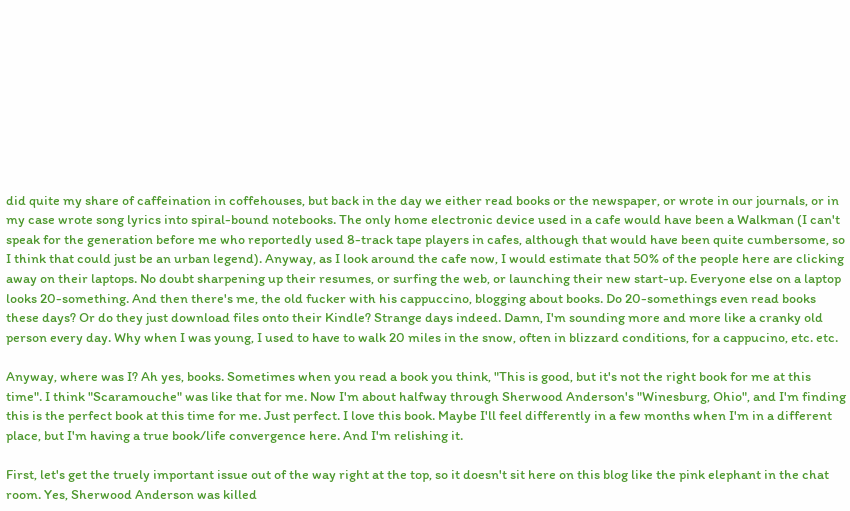did quite my share of caffeination in coffehouses, but back in the day we either read books or the newspaper, or wrote in our journals, or in my case wrote song lyrics into spiral-bound notebooks. The only home electronic device used in a cafe would have been a Walkman (I can't speak for the generation before me who reportedly used 8-track tape players in cafes, although that would have been quite cumbersome, so I think that could just be an urban legend). Anyway, as I look around the cafe now, I would estimate that 50% of the people here are clicking away on their laptops. No doubt sharpening up their resumes, or surfing the web, or launching their new start-up. Everyone else on a laptop looks 20-something. And then there's me, the old fucker with his cappuccino, blogging about books. Do 20-somethings even read books these days? Or do they just download files onto their Kindle? Strange days indeed. Damn, I'm sounding more and more like a cranky old person every day. Why when I was young, I used to have to walk 20 miles in the snow, often in blizzard conditions, for a cappucino, etc. etc.

Anyway, where was I? Ah yes, books. Sometimes when you read a book you think, "This is good, but it's not the right book for me at this time". I think "Scaramouche" was like that for me. Now I'm about halfway through Sherwood Anderson's "Winesburg, Ohio", and I'm finding this is the perfect book at this time for me. Just perfect. I love this book. Maybe I'll feel differently in a few months when I'm in a different place, but I'm having a true book/life convergence here. And I'm relishing it.

First, let's get the truely important issue out of the way right at the top, so it doesn't sit here on this blog like the pink elephant in the chat room. Yes, Sherwood Anderson was killed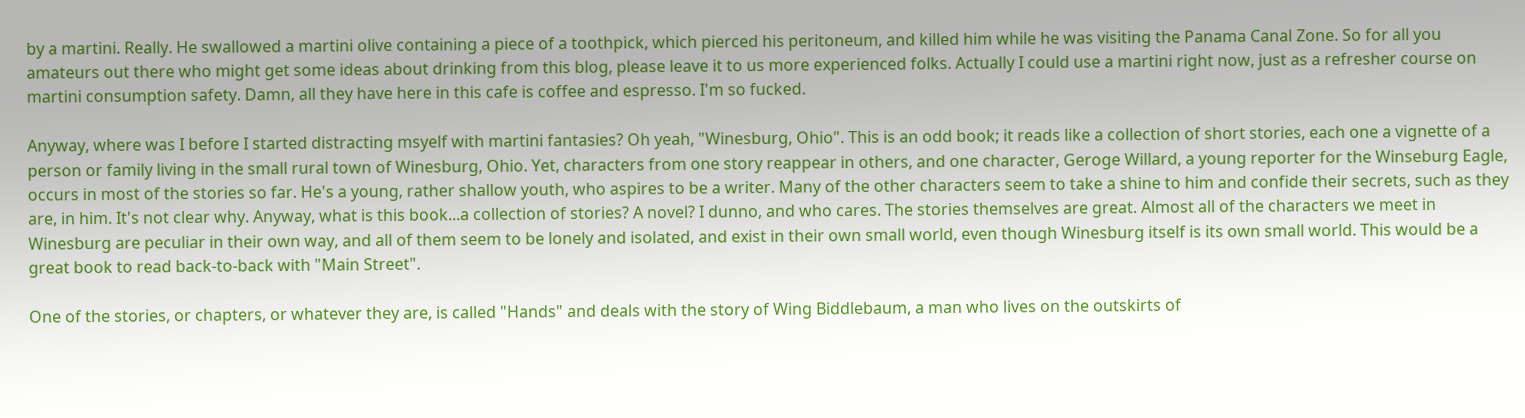by a martini. Really. He swallowed a martini olive containing a piece of a toothpick, which pierced his peritoneum, and killed him while he was visiting the Panama Canal Zone. So for all you amateurs out there who might get some ideas about drinking from this blog, please leave it to us more experienced folks. Actually I could use a martini right now, just as a refresher course on martini consumption safety. Damn, all they have here in this cafe is coffee and espresso. I'm so fucked.

Anyway, where was I before I started distracting msyelf with martini fantasies? Oh yeah, "Winesburg, Ohio". This is an odd book; it reads like a collection of short stories, each one a vignette of a person or family living in the small rural town of Winesburg, Ohio. Yet, characters from one story reappear in others, and one character, Geroge Willard, a young reporter for the Winseburg Eagle, occurs in most of the stories so far. He's a young, rather shallow youth, who aspires to be a writer. Many of the other characters seem to take a shine to him and confide their secrets, such as they are, in him. It's not clear why. Anyway, what is this book...a collection of stories? A novel? I dunno, and who cares. The stories themselves are great. Almost all of the characters we meet in Winesburg are peculiar in their own way, and all of them seem to be lonely and isolated, and exist in their own small world, even though Winesburg itself is its own small world. This would be a great book to read back-to-back with "Main Street".

One of the stories, or chapters, or whatever they are, is called "Hands" and deals with the story of Wing Biddlebaum, a man who lives on the outskirts of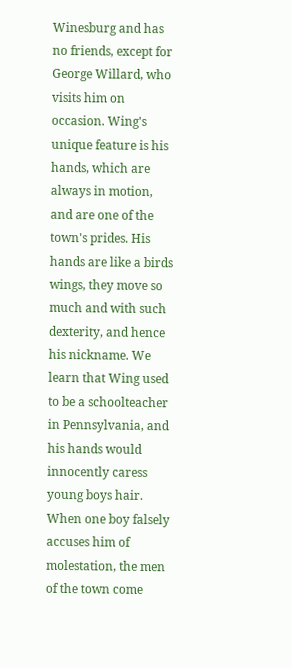Winesburg and has no friends, except for George Willard, who visits him on occasion. Wing's unique feature is his hands, which are always in motion, and are one of the town's prides. His hands are like a birds wings, they move so much and with such dexterity, and hence his nickname. We learn that Wing used to be a schoolteacher in Pennsylvania, and his hands would innocently caress young boys hair. When one boy falsely accuses him of molestation, the men of the town come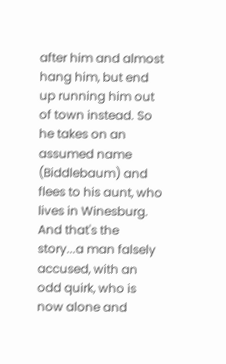after him and almost hang him, but end up running him out of town instead. So he takes on an assumed name (Biddlebaum) and flees to his aunt, who lives in Winesburg. And that's the story...a man falsely accused, with an odd quirk, who is now alone and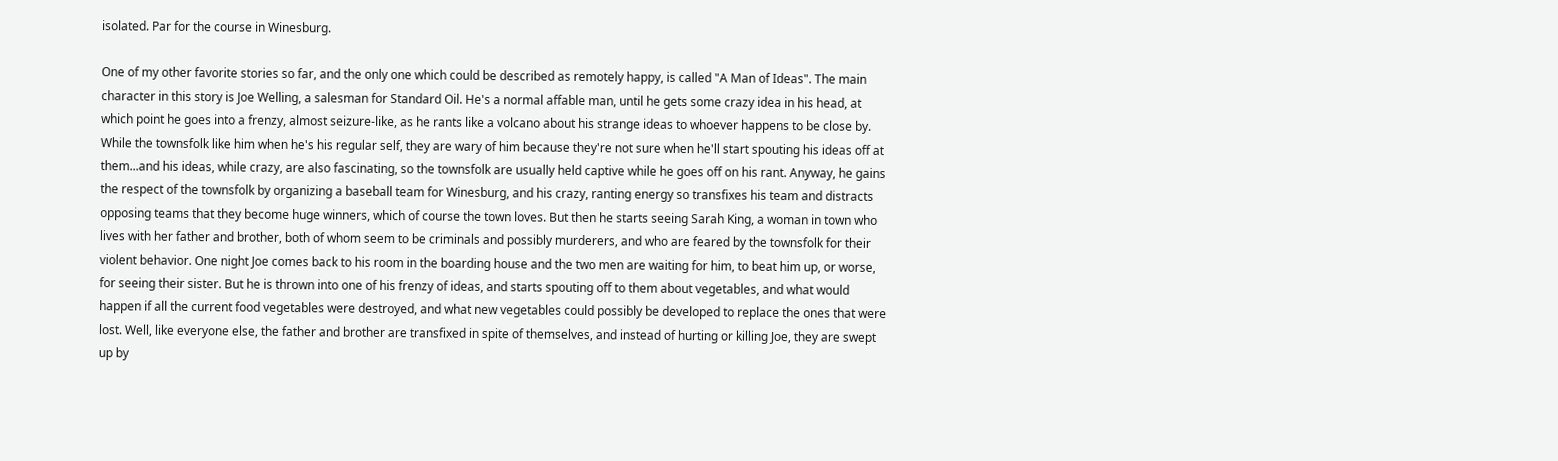isolated. Par for the course in Winesburg.

One of my other favorite stories so far, and the only one which could be described as remotely happy, is called "A Man of Ideas". The main character in this story is Joe Welling, a salesman for Standard Oil. He's a normal affable man, until he gets some crazy idea in his head, at which point he goes into a frenzy, almost seizure-like, as he rants like a volcano about his strange ideas to whoever happens to be close by. While the townsfolk like him when he's his regular self, they are wary of him because they're not sure when he'll start spouting his ideas off at them...and his ideas, while crazy, are also fascinating, so the townsfolk are usually held captive while he goes off on his rant. Anyway, he gains the respect of the townsfolk by organizing a baseball team for Winesburg, and his crazy, ranting energy so transfixes his team and distracts opposing teams that they become huge winners, which of course the town loves. But then he starts seeing Sarah King, a woman in town who lives with her father and brother, both of whom seem to be criminals and possibly murderers, and who are feared by the townsfolk for their violent behavior. One night Joe comes back to his room in the boarding house and the two men are waiting for him, to beat him up, or worse, for seeing their sister. But he is thrown into one of his frenzy of ideas, and starts spouting off to them about vegetables, and what would happen if all the current food vegetables were destroyed, and what new vegetables could possibly be developed to replace the ones that were lost. Well, like everyone else, the father and brother are transfixed in spite of themselves, and instead of hurting or killing Joe, they are swept up by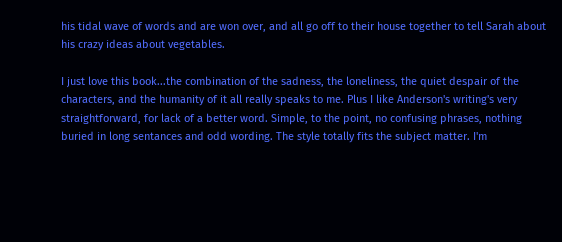his tidal wave of words and are won over, and all go off to their house together to tell Sarah about his crazy ideas about vegetables.

I just love this book...the combination of the sadness, the loneliness, the quiet despair of the characters, and the humanity of it all really speaks to me. Plus I like Anderson's writing's very straightforward, for lack of a better word. Simple, to the point, no confusing phrases, nothing buried in long sentances and odd wording. The style totally fits the subject matter. I'm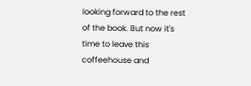looking forward to the rest of the book. But now it's time to leave this coffeehouse and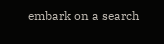embark on a search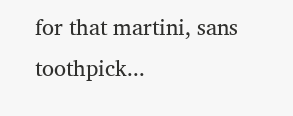for that martini, sans toothpick...